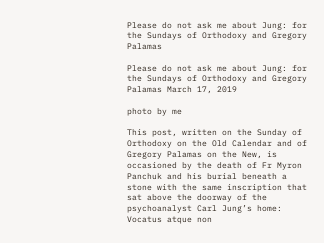Please do not ask me about Jung: for the Sundays of Orthodoxy and Gregory Palamas

Please do not ask me about Jung: for the Sundays of Orthodoxy and Gregory Palamas March 17, 2019

photo by me

This post, written on the Sunday of Orthodoxy on the Old Calendar and of Gregory Palamas on the New, is occasioned by the death of Fr Myron Panchuk and his burial beneath a stone with the same inscription that sat above the doorway of the psychoanalyst Carl Jung’s home: Vocatus atque non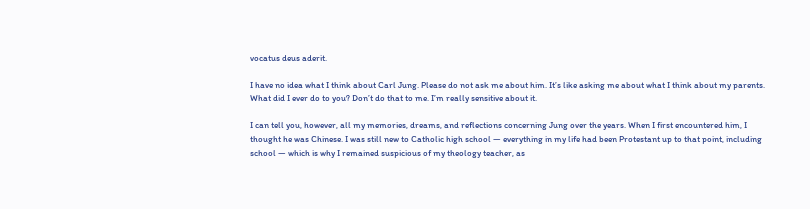vocatus deus aderit.

I have no idea what I think about Carl Jung. Please do not ask me about him. It’s like asking me about what I think about my parents. What did I ever do to you? Don’t do that to me. I’m really sensitive about it.

I can tell you, however, all my memories, dreams, and reflections concerning Jung over the years. When I first encountered him, I thought he was Chinese. I was still new to Catholic high school — everything in my life had been Protestant up to that point, including school — which is why I remained suspicious of my theology teacher, as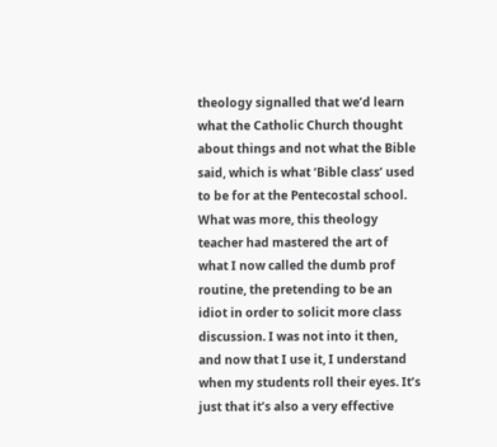theology signalled that we’d learn what the Catholic Church thought about things and not what the Bible said, which is what ‘Bible class’ used to be for at the Pentecostal school. What was more, this theology teacher had mastered the art of what I now called the dumb prof routine, the pretending to be an idiot in order to solicit more class discussion. I was not into it then, and now that I use it, I understand when my students roll their eyes. It’s just that it’s also a very effective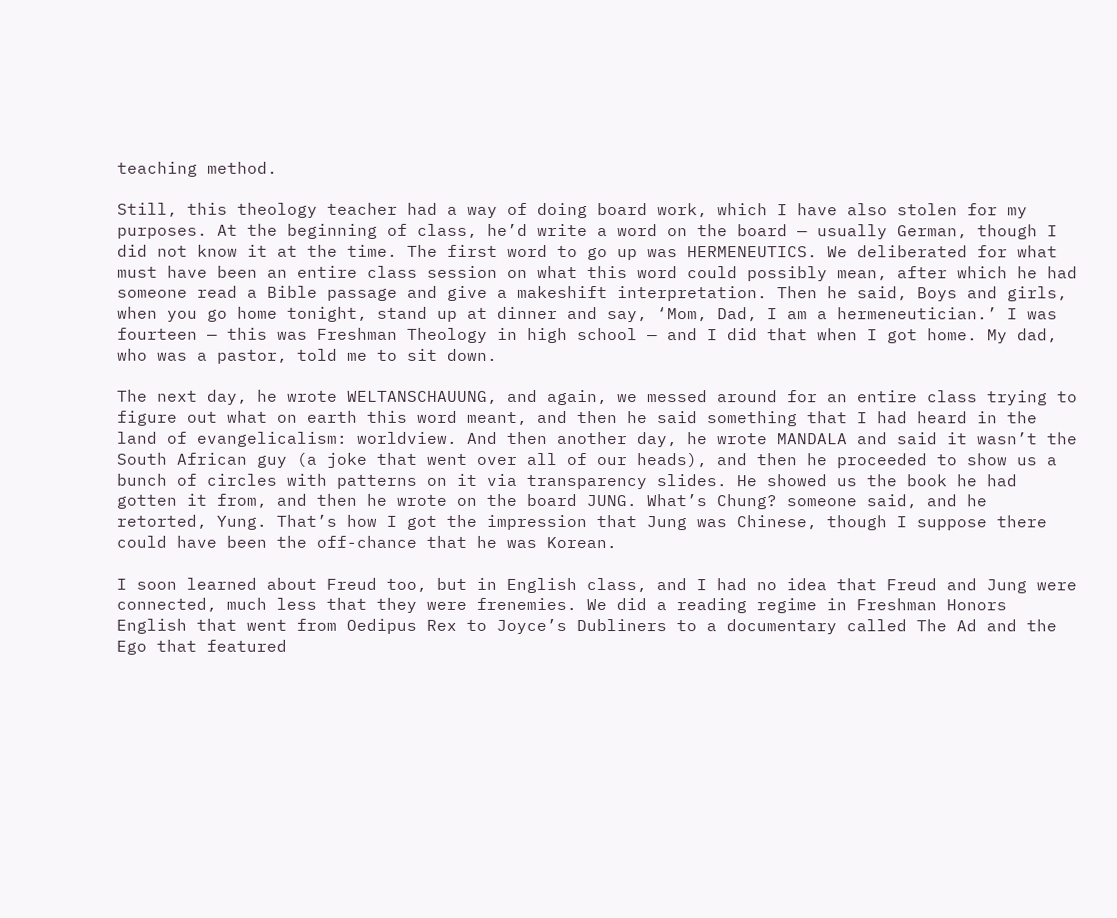teaching method.

Still, this theology teacher had a way of doing board work, which I have also stolen for my purposes. At the beginning of class, he’d write a word on the board — usually German, though I did not know it at the time. The first word to go up was HERMENEUTICS. We deliberated for what must have been an entire class session on what this word could possibly mean, after which he had someone read a Bible passage and give a makeshift interpretation. Then he said, Boys and girls, when you go home tonight, stand up at dinner and say, ‘Mom, Dad, I am a hermeneutician.’ I was fourteen — this was Freshman Theology in high school — and I did that when I got home. My dad, who was a pastor, told me to sit down.

The next day, he wrote WELTANSCHAUUNG, and again, we messed around for an entire class trying to figure out what on earth this word meant, and then he said something that I had heard in the land of evangelicalism: worldview. And then another day, he wrote MANDALA and said it wasn’t the South African guy (a joke that went over all of our heads), and then he proceeded to show us a bunch of circles with patterns on it via transparency slides. He showed us the book he had gotten it from, and then he wrote on the board JUNG. What’s Chung? someone said, and he retorted, Yung. That’s how I got the impression that Jung was Chinese, though I suppose there could have been the off-chance that he was Korean.

I soon learned about Freud too, but in English class, and I had no idea that Freud and Jung were connected, much less that they were frenemies. We did a reading regime in Freshman Honors English that went from Oedipus Rex to Joyce’s Dubliners to a documentary called The Ad and the Ego that featured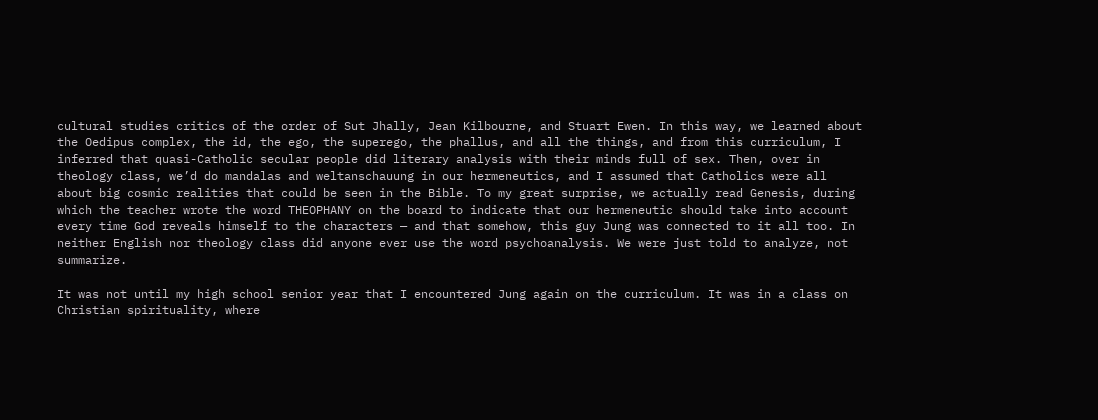cultural studies critics of the order of Sut Jhally, Jean Kilbourne, and Stuart Ewen. In this way, we learned about the Oedipus complex, the id, the ego, the superego, the phallus, and all the things, and from this curriculum, I inferred that quasi-Catholic secular people did literary analysis with their minds full of sex. Then, over in theology class, we’d do mandalas and weltanschauung in our hermeneutics, and I assumed that Catholics were all about big cosmic realities that could be seen in the Bible. To my great surprise, we actually read Genesis, during which the teacher wrote the word THEOPHANY on the board to indicate that our hermeneutic should take into account every time God reveals himself to the characters — and that somehow, this guy Jung was connected to it all too. In neither English nor theology class did anyone ever use the word psychoanalysis. We were just told to analyze, not summarize.

It was not until my high school senior year that I encountered Jung again on the curriculum. It was in a class on Christian spirituality, where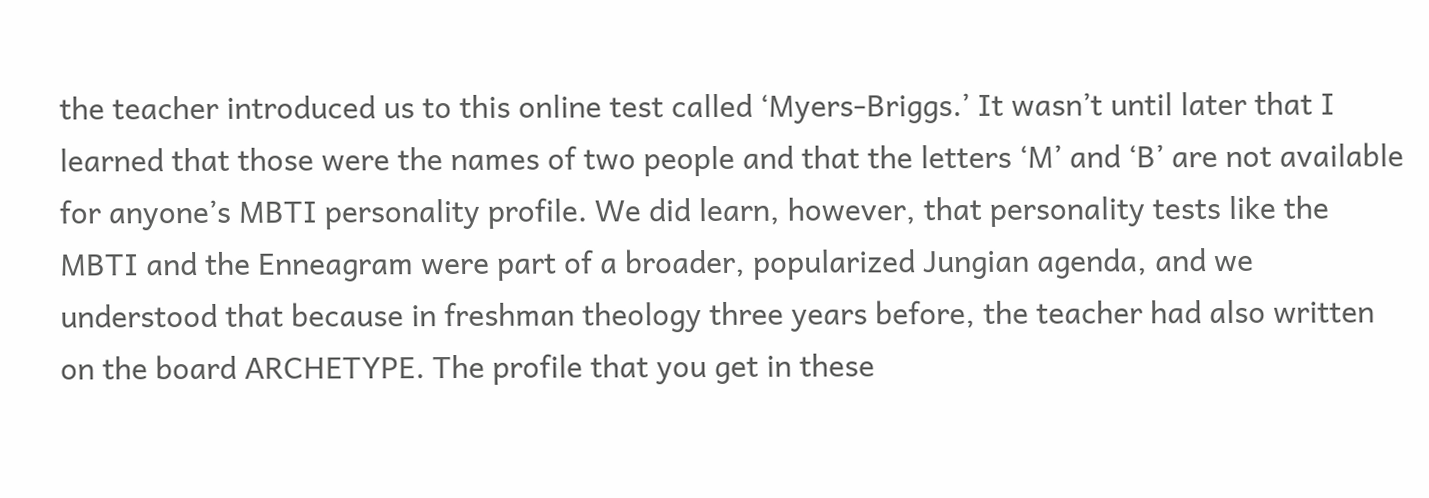the teacher introduced us to this online test called ‘Myers-Briggs.’ It wasn’t until later that I learned that those were the names of two people and that the letters ‘M’ and ‘B’ are not available for anyone’s MBTI personality profile. We did learn, however, that personality tests like the MBTI and the Enneagram were part of a broader, popularized Jungian agenda, and we understood that because in freshman theology three years before, the teacher had also written on the board ARCHETYPE. The profile that you get in these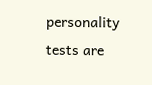personality tests are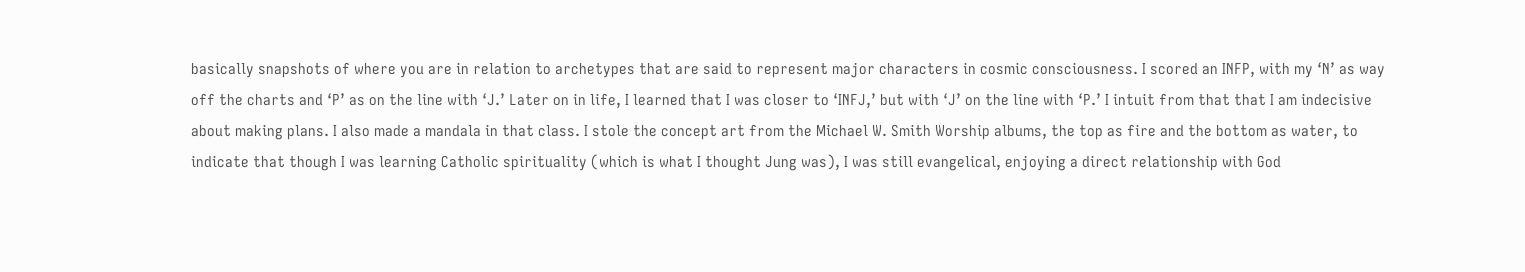basically snapshots of where you are in relation to archetypes that are said to represent major characters in cosmic consciousness. I scored an INFP, with my ‘N’ as way off the charts and ‘P’ as on the line with ‘J.’ Later on in life, I learned that I was closer to ‘INFJ,’ but with ‘J’ on the line with ‘P.’ I intuit from that that I am indecisive about making plans. I also made a mandala in that class. I stole the concept art from the Michael W. Smith Worship albums, the top as fire and the bottom as water, to indicate that though I was learning Catholic spirituality (which is what I thought Jung was), I was still evangelical, enjoying a direct relationship with God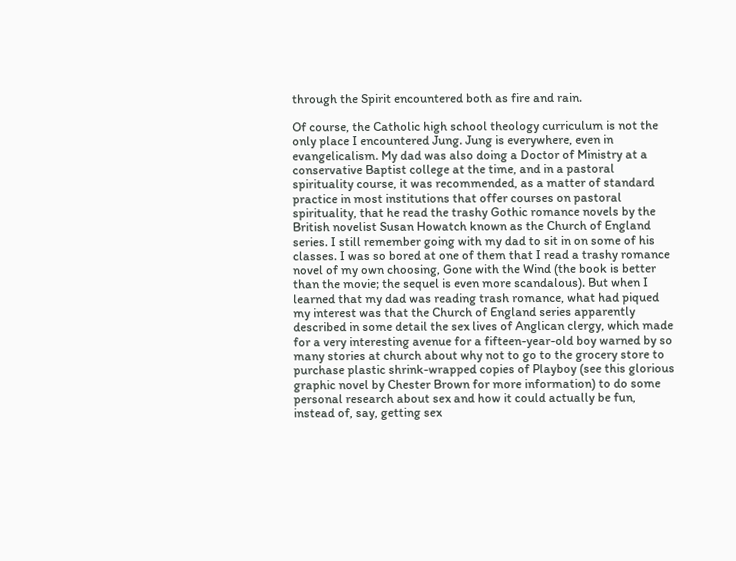through the Spirit encountered both as fire and rain.

Of course, the Catholic high school theology curriculum is not the only place I encountered Jung. Jung is everywhere, even in evangelicalism. My dad was also doing a Doctor of Ministry at a conservative Baptist college at the time, and in a pastoral spirituality course, it was recommended, as a matter of standard practice in most institutions that offer courses on pastoral spirituality, that he read the trashy Gothic romance novels by the British novelist Susan Howatch known as the Church of England series. I still remember going with my dad to sit in on some of his classes. I was so bored at one of them that I read a trashy romance novel of my own choosing, Gone with the Wind (the book is better than the movie; the sequel is even more scandalous). But when I learned that my dad was reading trash romance, what had piqued my interest was that the Church of England series apparently described in some detail the sex lives of Anglican clergy, which made for a very interesting avenue for a fifteen-year-old boy warned by so many stories at church about why not to go to the grocery store to purchase plastic shrink-wrapped copies of Playboy (see this glorious graphic novel by Chester Brown for more information) to do some personal research about sex and how it could actually be fun, instead of, say, getting sex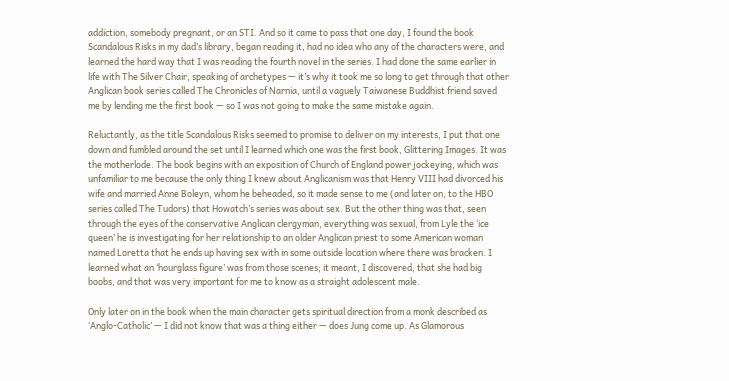addiction, somebody pregnant, or an STI. And so it came to pass that one day, I found the book Scandalous Risks in my dad’s library, began reading it, had no idea who any of the characters were, and learned the hard way that I was reading the fourth novel in the series. I had done the same earlier in life with The Silver Chair, speaking of archetypes — it’s why it took me so long to get through that other Anglican book series called The Chronicles of Narnia, until a vaguely Taiwanese Buddhist friend saved me by lending me the first book — so I was not going to make the same mistake again.

Reluctantly, as the title Scandalous Risks seemed to promise to deliver on my interests, I put that one down and fumbled around the set until I learned which one was the first book, Glittering Images. It was the motherlode. The book begins with an exposition of Church of England power jockeying, which was unfamiliar to me because the only thing I knew about Anglicanism was that Henry VIII had divorced his wife and married Anne Boleyn, whom he beheaded, so it made sense to me (and later on, to the HBO series called The Tudors) that Howatch’s series was about sex. But the other thing was that, seen through the eyes of the conservative Anglican clergyman, everything was sexual, from Lyle the ‘ice queen’ he is investigating for her relationship to an older Anglican priest to some American woman named Loretta that he ends up having sex with in some outside location where there was bracken. I learned what an ‘hourglass figure’ was from those scenes; it meant, I discovered, that she had big boobs, and that was very important for me to know as a straight adolescent male.

Only later on in the book when the main character gets spiritual direction from a monk described as ‘Anglo-Catholic’ — I did not know that was a thing either — does Jung come up. As Glamorous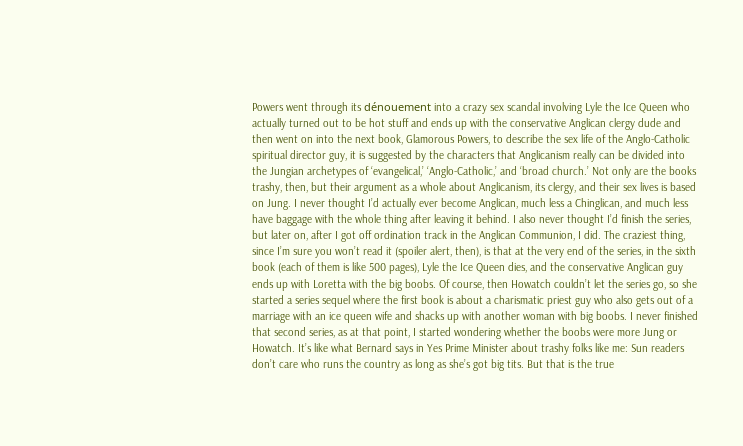Powers went through its dénouement into a crazy sex scandal involving Lyle the Ice Queen who actually turned out to be hot stuff and ends up with the conservative Anglican clergy dude and then went on into the next book, Glamorous Powers, to describe the sex life of the Anglo-Catholic spiritual director guy, it is suggested by the characters that Anglicanism really can be divided into the Jungian archetypes of ‘evangelical,’ ‘Anglo-Catholic,’ and ‘broad church.’ Not only are the books trashy, then, but their argument as a whole about Anglicanism, its clergy, and their sex lives is based on Jung. I never thought I’d actually ever become Anglican, much less a Chinglican, and much less have baggage with the whole thing after leaving it behind. I also never thought I’d finish the series, but later on, after I got off ordination track in the Anglican Communion, I did. The craziest thing, since I’m sure you won’t read it (spoiler alert, then), is that at the very end of the series, in the sixth book (each of them is like 500 pages), Lyle the Ice Queen dies, and the conservative Anglican guy ends up with Loretta with the big boobs. Of course, then Howatch couldn’t let the series go, so she started a series sequel where the first book is about a charismatic priest guy who also gets out of a marriage with an ice queen wife and shacks up with another woman with big boobs. I never finished that second series, as at that point, I started wondering whether the boobs were more Jung or Howatch. It’s like what Bernard says in Yes Prime Minister about trashy folks like me: Sun readers don’t care who runs the country as long as she’s got big tits. But that is the true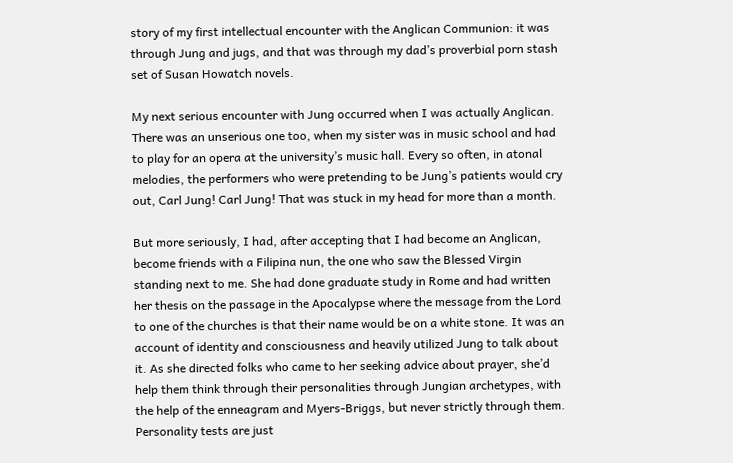story of my first intellectual encounter with the Anglican Communion: it was through Jung and jugs, and that was through my dad’s proverbial porn stash set of Susan Howatch novels.

My next serious encounter with Jung occurred when I was actually Anglican. There was an unserious one too, when my sister was in music school and had to play for an opera at the university’s music hall. Every so often, in atonal melodies, the performers who were pretending to be Jung’s patients would cry out, Carl Jung! Carl Jung! That was stuck in my head for more than a month.

But more seriously, I had, after accepting that I had become an Anglican, become friends with a Filipina nun, the one who saw the Blessed Virgin standing next to me. She had done graduate study in Rome and had written her thesis on the passage in the Apocalypse where the message from the Lord to one of the churches is that their name would be on a white stone. It was an account of identity and consciousness and heavily utilized Jung to talk about it. As she directed folks who came to her seeking advice about prayer, she’d help them think through their personalities through Jungian archetypes, with the help of the enneagram and Myers-Briggs, but never strictly through them. Personality tests are just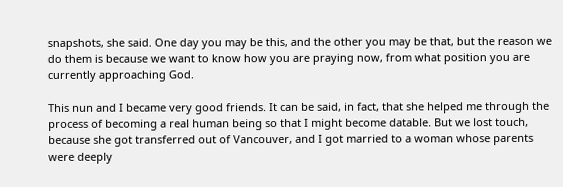snapshots, she said. One day you may be this, and the other you may be that, but the reason we do them is because we want to know how you are praying now, from what position you are currently approaching God.

This nun and I became very good friends. It can be said, in fact, that she helped me through the process of becoming a real human being so that I might become datable. But we lost touch, because she got transferred out of Vancouver, and I got married to a woman whose parents were deeply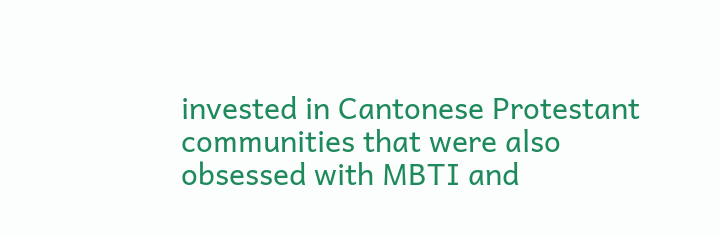invested in Cantonese Protestant communities that were also obsessed with MBTI and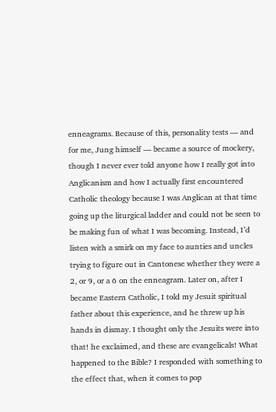enneagrams. Because of this, personality tests — and for me, Jung himself — became a source of mockery, though I never ever told anyone how I really got into Anglicanism and how I actually first encountered Catholic theology because I was Anglican at that time going up the liturgical ladder and could not be seen to be making fun of what I was becoming. Instead, I’d listen with a smirk on my face to aunties and uncles trying to figure out in Cantonese whether they were a 2, or 9, or a 6 on the enneagram. Later on, after I became Eastern Catholic, I told my Jesuit spiritual father about this experience, and he threw up his hands in dismay. I thought only the Jesuits were into that! he exclaimed, and these are evangelicals! What happened to the Bible? I responded with something to the effect that, when it comes to pop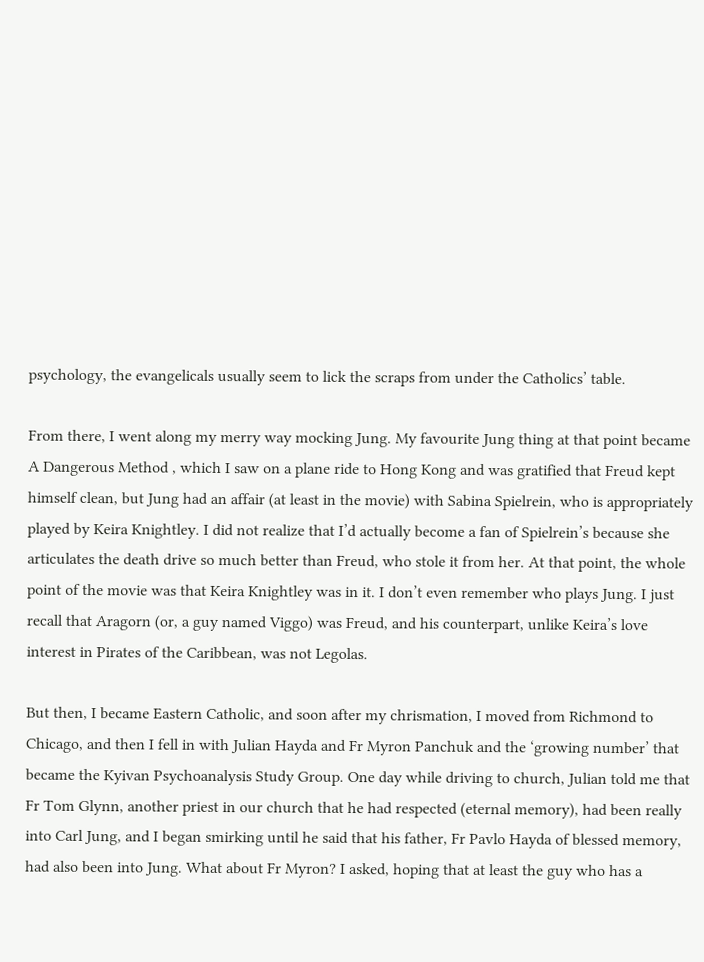psychology, the evangelicals usually seem to lick the scraps from under the Catholics’ table.

From there, I went along my merry way mocking Jung. My favourite Jung thing at that point became A Dangerous Method , which I saw on a plane ride to Hong Kong and was gratified that Freud kept himself clean, but Jung had an affair (at least in the movie) with Sabina Spielrein, who is appropriately played by Keira Knightley. I did not realize that I’d actually become a fan of Spielrein’s because she articulates the death drive so much better than Freud, who stole it from her. At that point, the whole point of the movie was that Keira Knightley was in it. I don’t even remember who plays Jung. I just recall that Aragorn (or, a guy named Viggo) was Freud, and his counterpart, unlike Keira’s love interest in Pirates of the Caribbean, was not Legolas.

But then, I became Eastern Catholic, and soon after my chrismation, I moved from Richmond to Chicago, and then I fell in with Julian Hayda and Fr Myron Panchuk and the ‘growing number’ that became the Kyivan Psychoanalysis Study Group. One day while driving to church, Julian told me that Fr Tom Glynn, another priest in our church that he had respected (eternal memory), had been really into Carl Jung, and I began smirking until he said that his father, Fr Pavlo Hayda of blessed memory, had also been into Jung. What about Fr Myron? I asked, hoping that at least the guy who has a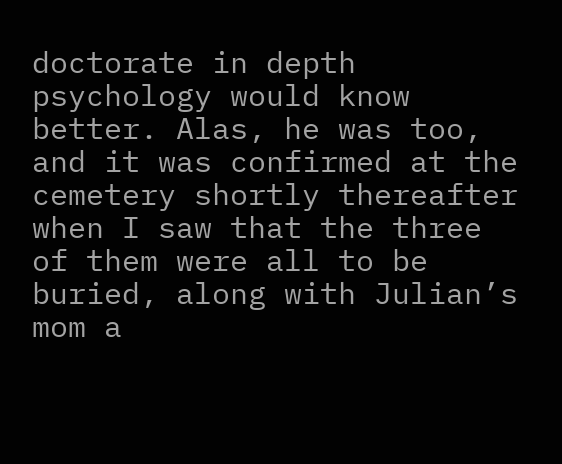doctorate in depth psychology would know better. Alas, he was too, and it was confirmed at the cemetery shortly thereafter when I saw that the three of them were all to be buried, along with Julian’s mom a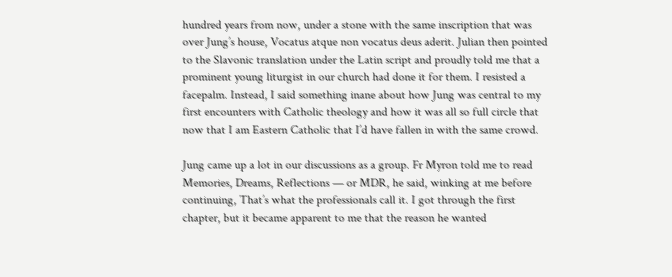hundred years from now, under a stone with the same inscription that was over Jung’s house, Vocatus atque non vocatus deus aderit. Julian then pointed to the Slavonic translation under the Latin script and proudly told me that a prominent young liturgist in our church had done it for them. I resisted a facepalm. Instead, I said something inane about how Jung was central to my first encounters with Catholic theology and how it was all so full circle that now that I am Eastern Catholic that I’d have fallen in with the same crowd.

Jung came up a lot in our discussions as a group. Fr Myron told me to read Memories, Dreams, Reflections — or MDR, he said, winking at me before continuing, That’s what the professionals call it. I got through the first chapter, but it became apparent to me that the reason he wanted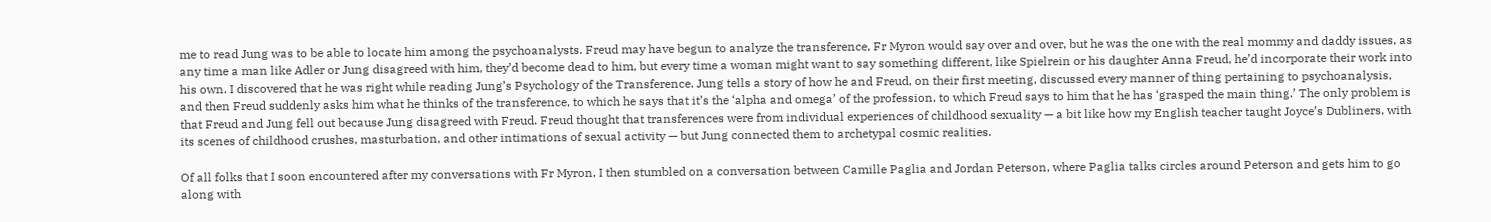me to read Jung was to be able to locate him among the psychoanalysts. Freud may have begun to analyze the transference, Fr Myron would say over and over, but he was the one with the real mommy and daddy issues, as any time a man like Adler or Jung disagreed with him, they’d become dead to him, but every time a woman might want to say something different, like Spielrein or his daughter Anna Freud, he’d incorporate their work into his own. I discovered that he was right while reading Jung’s Psychology of the Transference. Jung tells a story of how he and Freud, on their first meeting, discussed every manner of thing pertaining to psychoanalysis, and then Freud suddenly asks him what he thinks of the transference, to which he says that it’s the ‘alpha and omega’ of the profession, to which Freud says to him that he has ‘grasped the main thing.’ The only problem is that Freud and Jung fell out because Jung disagreed with Freud. Freud thought that transferences were from individual experiences of childhood sexuality — a bit like how my English teacher taught Joyce’s Dubliners, with its scenes of childhood crushes, masturbation, and other intimations of sexual activity — but Jung connected them to archetypal cosmic realities.

Of all folks that I soon encountered after my conversations with Fr Myron, I then stumbled on a conversation between Camille Paglia and Jordan Peterson, where Paglia talks circles around Peterson and gets him to go along with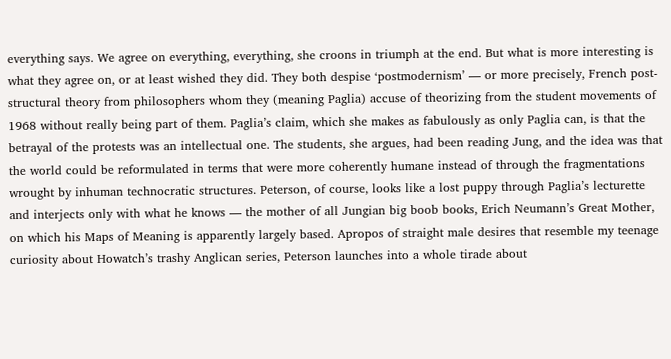everything says. We agree on everything, everything, she croons in triumph at the end. But what is more interesting is what they agree on, or at least wished they did. They both despise ‘postmodernism’ — or more precisely, French post-structural theory from philosophers whom they (meaning Paglia) accuse of theorizing from the student movements of 1968 without really being part of them. Paglia’s claim, which she makes as fabulously as only Paglia can, is that the betrayal of the protests was an intellectual one. The students, she argues, had been reading Jung, and the idea was that the world could be reformulated in terms that were more coherently humane instead of through the fragmentations wrought by inhuman technocratic structures. Peterson, of course, looks like a lost puppy through Paglia’s lecturette and interjects only with what he knows — the mother of all Jungian big boob books, Erich Neumann’s Great Mother, on which his Maps of Meaning is apparently largely based. Apropos of straight male desires that resemble my teenage curiosity about Howatch’s trashy Anglican series, Peterson launches into a whole tirade about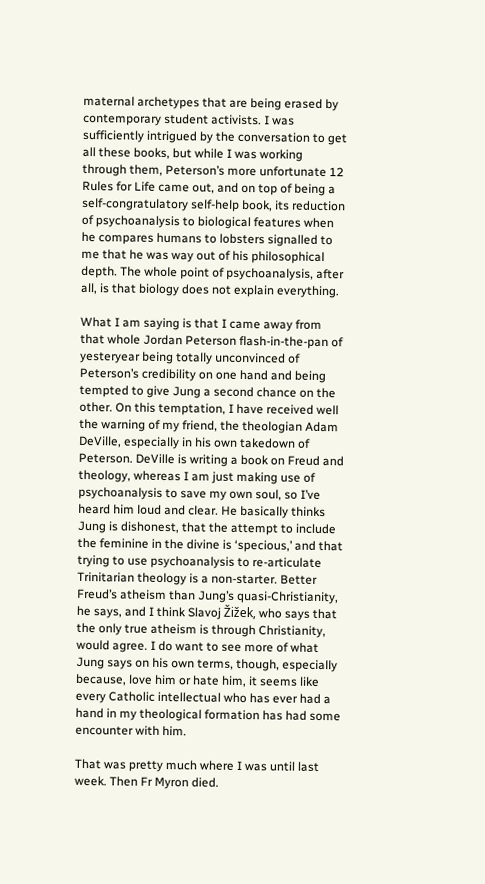maternal archetypes that are being erased by contemporary student activists. I was sufficiently intrigued by the conversation to get all these books, but while I was working through them, Peterson’s more unfortunate 12 Rules for Life came out, and on top of being a self-congratulatory self-help book, its reduction of psychoanalysis to biological features when he compares humans to lobsters signalled to me that he was way out of his philosophical depth. The whole point of psychoanalysis, after all, is that biology does not explain everything.

What I am saying is that I came away from that whole Jordan Peterson flash-in-the-pan of yesteryear being totally unconvinced of Peterson’s credibility on one hand and being tempted to give Jung a second chance on the other. On this temptation, I have received well the warning of my friend, the theologian Adam DeVille, especially in his own takedown of Peterson. DeVille is writing a book on Freud and theology, whereas I am just making use of psychoanalysis to save my own soul, so I’ve heard him loud and clear. He basically thinks Jung is dishonest, that the attempt to include the feminine in the divine is ‘specious,’ and that trying to use psychoanalysis to re-articulate Trinitarian theology is a non-starter. Better Freud’s atheism than Jung’s quasi-Christianity, he says, and I think Slavoj Žižek, who says that the only true atheism is through Christianity, would agree. I do want to see more of what Jung says on his own terms, though, especially because, love him or hate him, it seems like every Catholic intellectual who has ever had a hand in my theological formation has had some encounter with him.

That was pretty much where I was until last week. Then Fr Myron died.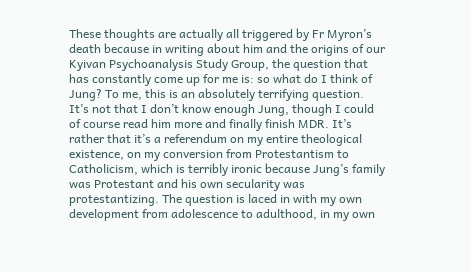These thoughts are actually all triggered by Fr Myron’s death because in writing about him and the origins of our Kyivan Psychoanalysis Study Group, the question that has constantly come up for me is: so what do I think of Jung? To me, this is an absolutely terrifying question. It’s not that I don’t know enough Jung, though I could of course read him more and finally finish MDR. It’s rather that it’s a referendum on my entire theological existence, on my conversion from Protestantism to Catholicism, which is terribly ironic because Jung’s family was Protestant and his own secularity was protestantizing. The question is laced in with my own development from adolescence to adulthood, in my own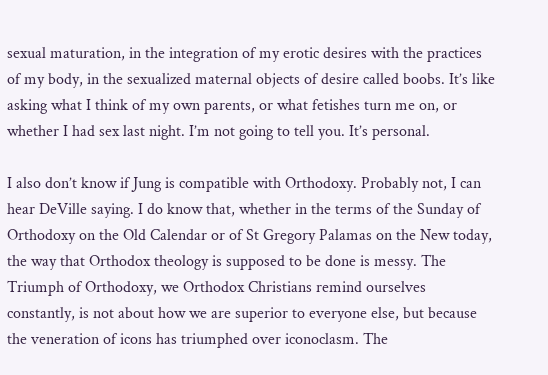sexual maturation, in the integration of my erotic desires with the practices of my body, in the sexualized maternal objects of desire called boobs. It’s like asking what I think of my own parents, or what fetishes turn me on, or whether I had sex last night. I’m not going to tell you. It’s personal.

I also don’t know if Jung is compatible with Orthodoxy. Probably not, I can hear DeVille saying. I do know that, whether in the terms of the Sunday of Orthodoxy on the Old Calendar or of St Gregory Palamas on the New today, the way that Orthodox theology is supposed to be done is messy. The Triumph of Orthodoxy, we Orthodox Christians remind ourselves constantly, is not about how we are superior to everyone else, but because the veneration of icons has triumphed over iconoclasm. The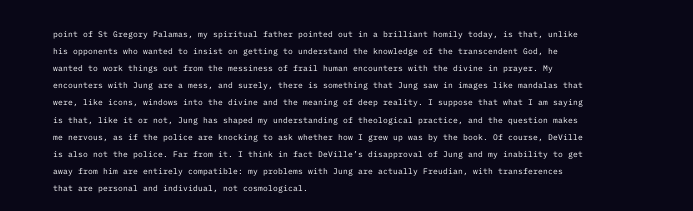point of St Gregory Palamas, my spiritual father pointed out in a brilliant homily today, is that, unlike his opponents who wanted to insist on getting to understand the knowledge of the transcendent God, he wanted to work things out from the messiness of frail human encounters with the divine in prayer. My encounters with Jung are a mess, and surely, there is something that Jung saw in images like mandalas that were, like icons, windows into the divine and the meaning of deep reality. I suppose that what I am saying is that, like it or not, Jung has shaped my understanding of theological practice, and the question makes me nervous, as if the police are knocking to ask whether how I grew up was by the book. Of course, DeVille is also not the police. Far from it. I think in fact DeVille’s disapproval of Jung and my inability to get away from him are entirely compatible: my problems with Jung are actually Freudian, with transferences that are personal and individual, not cosmological.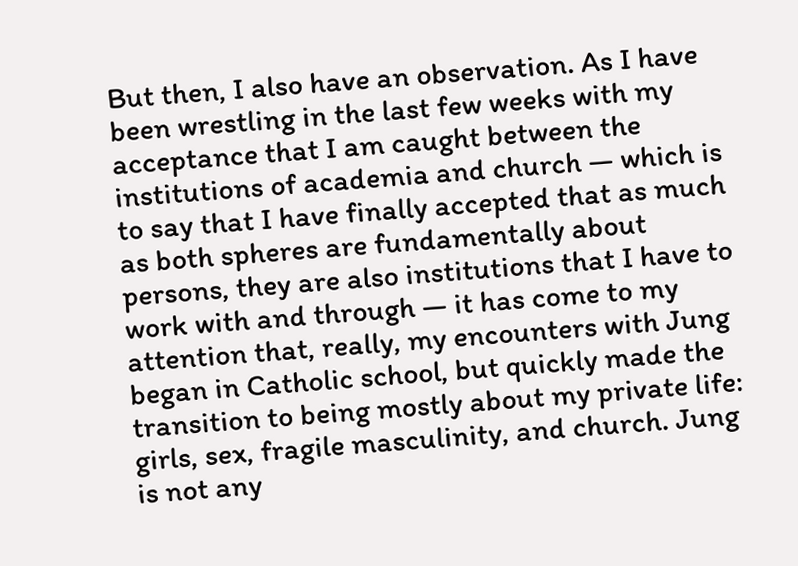But then, I also have an observation. As I have been wrestling in the last few weeks with my acceptance that I am caught between the institutions of academia and church — which is to say that I have finally accepted that as much as both spheres are fundamentally about persons, they are also institutions that I have to work with and through — it has come to my attention that, really, my encounters with Jung began in Catholic school, but quickly made the transition to being mostly about my private life: girls, sex, fragile masculinity, and church. Jung is not any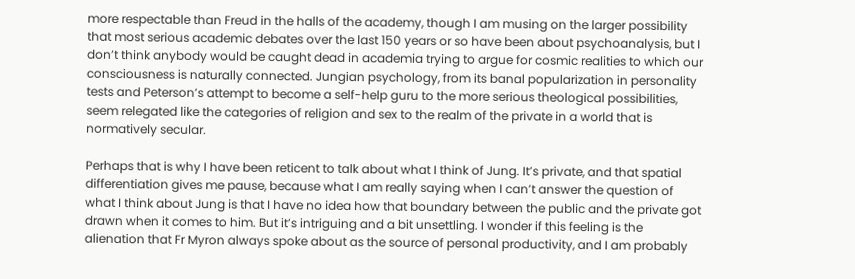more respectable than Freud in the halls of the academy, though I am musing on the larger possibility that most serious academic debates over the last 150 years or so have been about psychoanalysis, but I don’t think anybody would be caught dead in academia trying to argue for cosmic realities to which our consciousness is naturally connected. Jungian psychology, from its banal popularization in personality tests and Peterson’s attempt to become a self-help guru to the more serious theological possibilities, seem relegated like the categories of religion and sex to the realm of the private in a world that is normatively secular.

Perhaps that is why I have been reticent to talk about what I think of Jung. It’s private, and that spatial differentiation gives me pause, because what I am really saying when I can’t answer the question of what I think about Jung is that I have no idea how that boundary between the public and the private got drawn when it comes to him. But it’s intriguing and a bit unsettling. I wonder if this feeling is the alienation that Fr Myron always spoke about as the source of personal productivity, and I am probably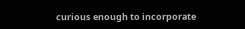curious enough to incorporate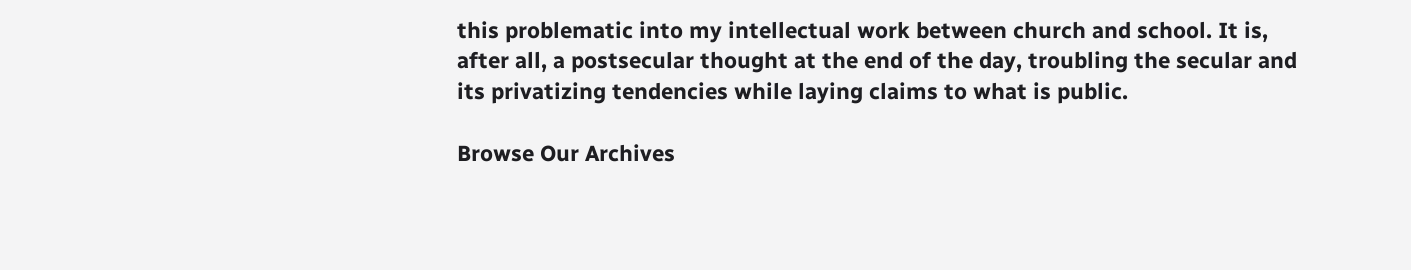this problematic into my intellectual work between church and school. It is, after all, a postsecular thought at the end of the day, troubling the secular and its privatizing tendencies while laying claims to what is public.

Browse Our Archives